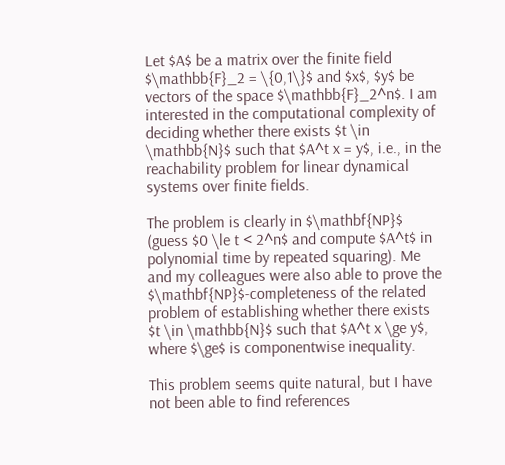Let $A$ be a matrix over the finite field $\mathbb{F}_2 = \{0,1\}$ and $x$, $y$ be vectors of the space $\mathbb{F}_2^n$. I am interested in the computational complexity of deciding whether there exists $t \in \mathbb{N}$ such that $A^t x = y$, i.e., in the reachability problem for linear dynamical systems over finite fields.

The problem is clearly in $\mathbf{NP}$ (guess $0 \le t < 2^n$ and compute $A^t$ in polynomial time by repeated squaring). Me and my colleagues were also able to prove the $\mathbf{NP}$-completeness of the related problem of establishing whether there exists $t \in \mathbb{N}$ such that $A^t x \ge y$, where $\ge$ is componentwise inequality.

This problem seems quite natural, but I have not been able to find references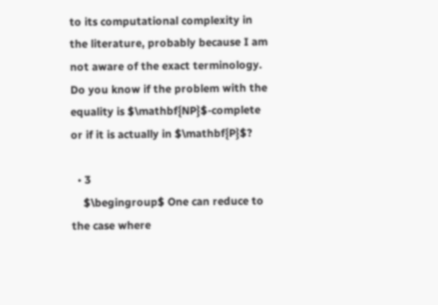to its computational complexity in the literature, probably because I am not aware of the exact terminology. Do you know if the problem with the equality is $\mathbf{NP}$-complete or if it is actually in $\mathbf{P}$?

  • 3
    $\begingroup$ One can reduce to the case where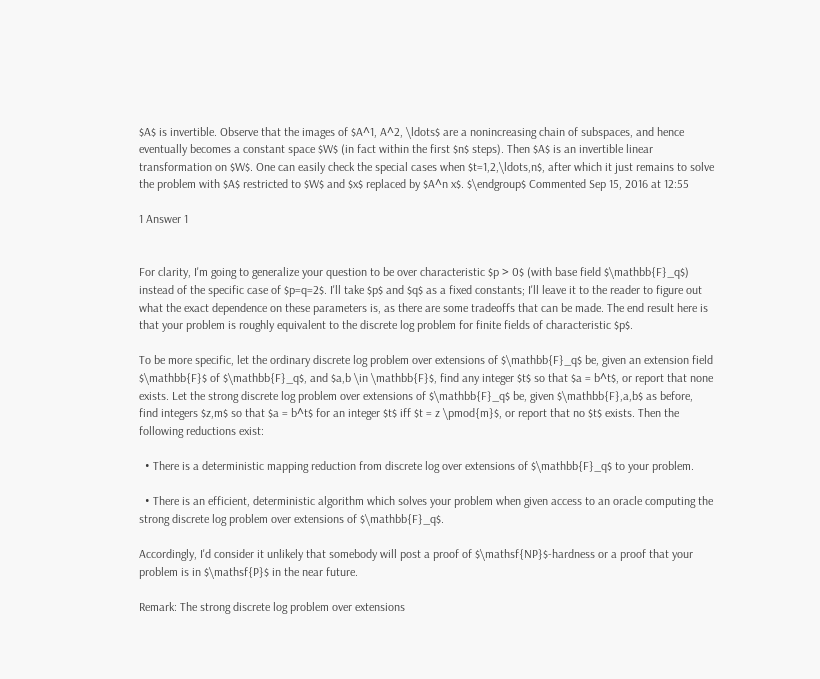$A$ is invertible. Observe that the images of $A^1, A^2, \ldots$ are a nonincreasing chain of subspaces, and hence eventually becomes a constant space $W$ (in fact within the first $n$ steps). Then $A$ is an invertible linear transformation on $W$. One can easily check the special cases when $t=1,2,\ldots,n$, after which it just remains to solve the problem with $A$ restricted to $W$ and $x$ replaced by $A^n x$. $\endgroup$ Commented Sep 15, 2016 at 12:55

1 Answer 1


For clarity, I'm going to generalize your question to be over characteristic $p > 0$ (with base field $\mathbb{F}_q$) instead of the specific case of $p=q=2$. I'll take $p$ and $q$ as a fixed constants; I'll leave it to the reader to figure out what the exact dependence on these parameters is, as there are some tradeoffs that can be made. The end result here is that your problem is roughly equivalent to the discrete log problem for finite fields of characteristic $p$.

To be more specific, let the ordinary discrete log problem over extensions of $\mathbb{F}_q$ be, given an extension field $\mathbb{F}$ of $\mathbb{F}_q$, and $a,b \in \mathbb{F}$, find any integer $t$ so that $a = b^t$, or report that none exists. Let the strong discrete log problem over extensions of $\mathbb{F}_q$ be, given $\mathbb{F},a,b$ as before, find integers $z,m$ so that $a = b^t$ for an integer $t$ iff $t = z \pmod{m}$, or report that no $t$ exists. Then the following reductions exist:

  • There is a deterministic mapping reduction from discrete log over extensions of $\mathbb{F}_q$ to your problem.

  • There is an efficient, deterministic algorithm which solves your problem when given access to an oracle computing the strong discrete log problem over extensions of $\mathbb{F}_q$.

Accordingly, I'd consider it unlikely that somebody will post a proof of $\mathsf{NP}$-hardness or a proof that your problem is in $\mathsf{P}$ in the near future.

Remark: The strong discrete log problem over extensions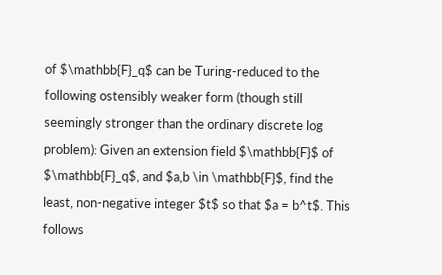of $\mathbb{F}_q$ can be Turing-reduced to the following ostensibly weaker form (though still seemingly stronger than the ordinary discrete log problem): Given an extension field $\mathbb{F}$ of $\mathbb{F}_q$, and $a,b \in \mathbb{F}$, find the least, non-negative integer $t$ so that $a = b^t$. This follows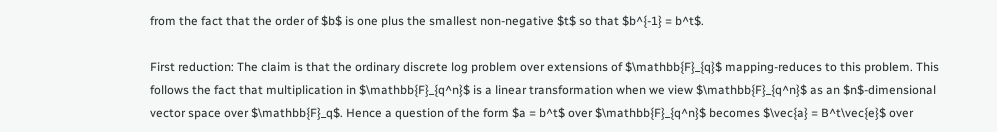from the fact that the order of $b$ is one plus the smallest non-negative $t$ so that $b^{-1} = b^t$.

First reduction: The claim is that the ordinary discrete log problem over extensions of $\mathbb{F}_{q}$ mapping-reduces to this problem. This follows the fact that multiplication in $\mathbb{F}_{q^n}$ is a linear transformation when we view $\mathbb{F}_{q^n}$ as an $n$-dimensional vector space over $\mathbb{F}_q$. Hence a question of the form $a = b^t$ over $\mathbb{F}_{q^n}$ becomes $\vec{a} = B^t\vec{e}$ over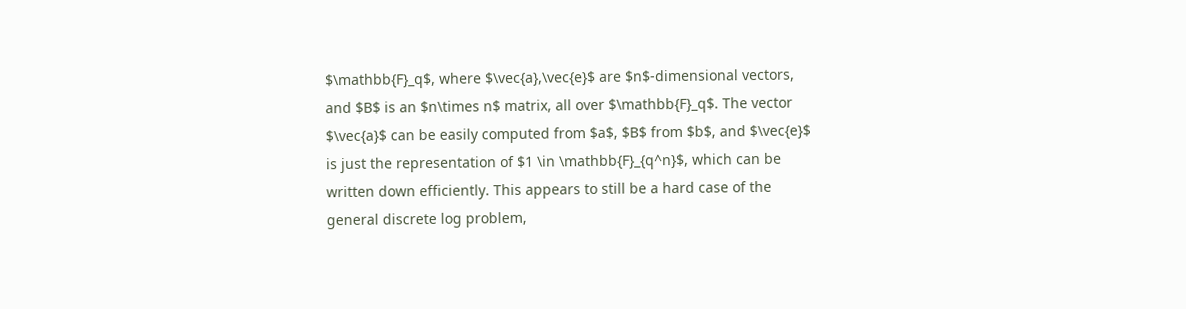$\mathbb{F}_q$, where $\vec{a},\vec{e}$ are $n$-dimensional vectors, and $B$ is an $n\times n$ matrix, all over $\mathbb{F}_q$. The vector $\vec{a}$ can be easily computed from $a$, $B$ from $b$, and $\vec{e}$ is just the representation of $1 \in \mathbb{F}_{q^n}$, which can be written down efficiently. This appears to still be a hard case of the general discrete log problem,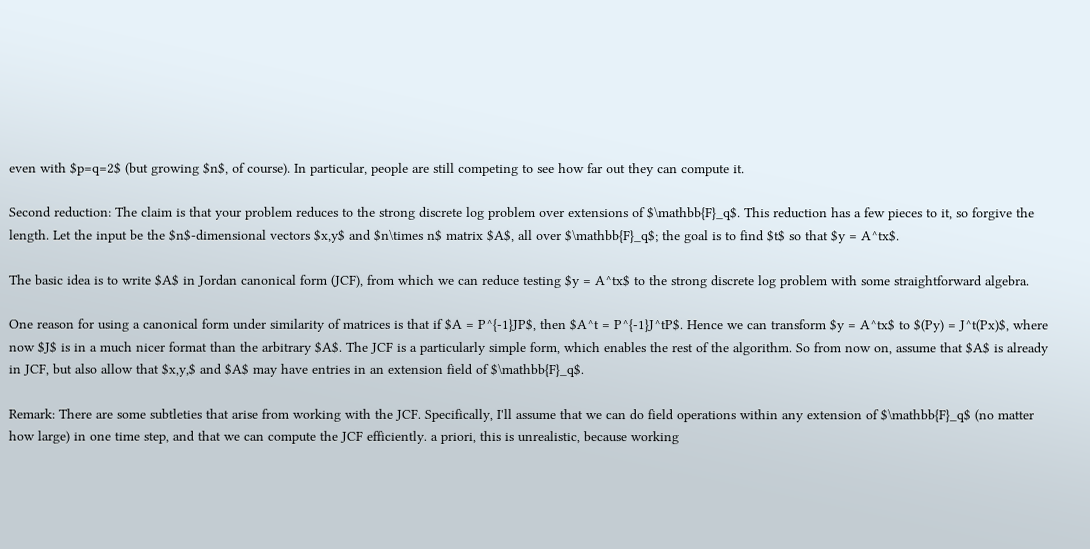even with $p=q=2$ (but growing $n$, of course). In particular, people are still competing to see how far out they can compute it.

Second reduction: The claim is that your problem reduces to the strong discrete log problem over extensions of $\mathbb{F}_q$. This reduction has a few pieces to it, so forgive the length. Let the input be the $n$-dimensional vectors $x,y$ and $n\times n$ matrix $A$, all over $\mathbb{F}_q$; the goal is to find $t$ so that $y = A^tx$.

The basic idea is to write $A$ in Jordan canonical form (JCF), from which we can reduce testing $y = A^tx$ to the strong discrete log problem with some straightforward algebra.

One reason for using a canonical form under similarity of matrices is that if $A = P^{-1}JP$, then $A^t = P^{-1}J^tP$. Hence we can transform $y = A^tx$ to $(Py) = J^t(Px)$, where now $J$ is in a much nicer format than the arbitrary $A$. The JCF is a particularly simple form, which enables the rest of the algorithm. So from now on, assume that $A$ is already in JCF, but also allow that $x,y,$ and $A$ may have entries in an extension field of $\mathbb{F}_q$.

Remark: There are some subtleties that arise from working with the JCF. Specifically, I'll assume that we can do field operations within any extension of $\mathbb{F}_q$ (no matter how large) in one time step, and that we can compute the JCF efficiently. a priori, this is unrealistic, because working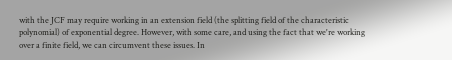with the JCF may require working in an extension field (the splitting field of the characteristic polynomial) of exponential degree. However, with some care, and using the fact that we're working over a finite field, we can circumvent these issues. In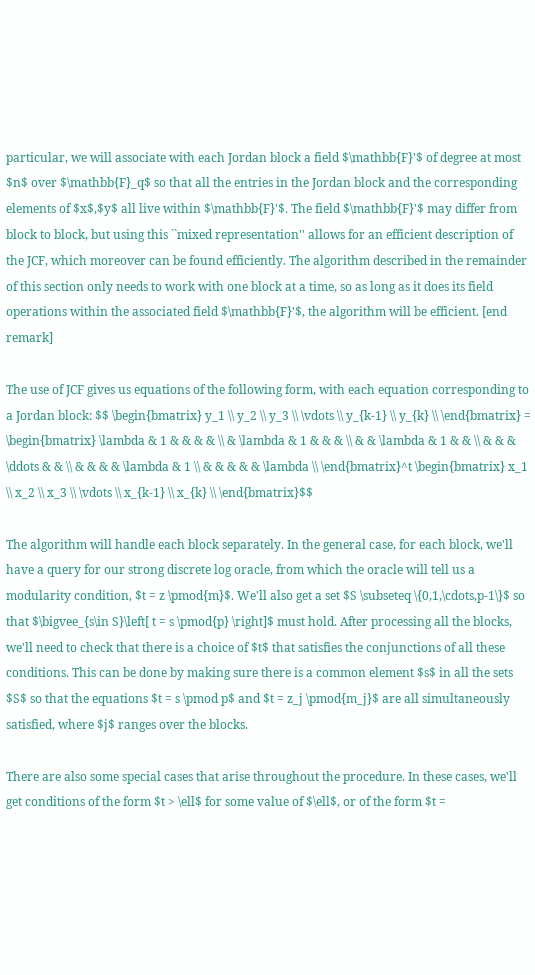particular, we will associate with each Jordan block a field $\mathbb{F}'$ of degree at most $n$ over $\mathbb{F}_q$ so that all the entries in the Jordan block and the corresponding elements of $x$,$y$ all live within $\mathbb{F}'$. The field $\mathbb{F}'$ may differ from block to block, but using this ``mixed representation'' allows for an efficient description of the JCF, which moreover can be found efficiently. The algorithm described in the remainder of this section only needs to work with one block at a time, so as long as it does its field operations within the associated field $\mathbb{F}'$, the algorithm will be efficient. [end remark]

The use of JCF gives us equations of the following form, with each equation corresponding to a Jordan block: $$ \begin{bmatrix} y_1 \\ y_2 \\ y_3 \\ \vdots \\ y_{k-1} \\ y_{k} \\ \end{bmatrix} = \begin{bmatrix} \lambda & 1 & & & & \\ & \lambda & 1 & & & \\ & & \lambda & 1 & & \\ & & & \ddots & & \\ & & & & \lambda & 1 \\ & & & & & \lambda \\ \end{bmatrix}^t \begin{bmatrix} x_1 \\ x_2 \\ x_3 \\ \vdots \\ x_{k-1} \\ x_{k} \\ \end{bmatrix}$$

The algorithm will handle each block separately. In the general case, for each block, we'll have a query for our strong discrete log oracle, from which the oracle will tell us a modularity condition, $t = z \pmod{m}$. We'll also get a set $S \subseteq \{0,1,\cdots,p-1\}$ so that $\bigvee_{s\in S}\left[ t = s \pmod{p} \right]$ must hold. After processing all the blocks, we'll need to check that there is a choice of $t$ that satisfies the conjunctions of all these conditions. This can be done by making sure there is a common element $s$ in all the sets $S$ so that the equations $t = s \pmod p$ and $t = z_j \pmod{m_j}$ are all simultaneously satisfied, where $j$ ranges over the blocks.

There are also some special cases that arise throughout the procedure. In these cases, we'll get conditions of the form $t > \ell$ for some value of $\ell$, or of the form $t =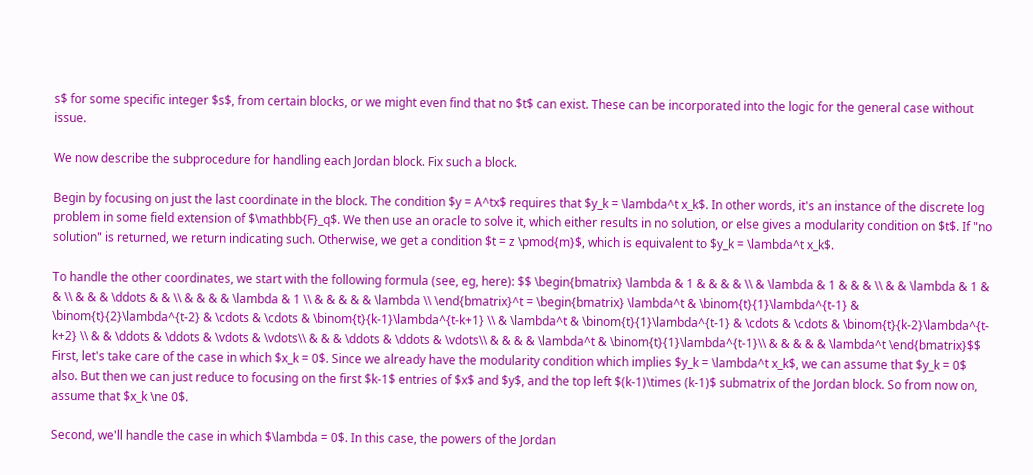s$ for some specific integer $s$, from certain blocks, or we might even find that no $t$ can exist. These can be incorporated into the logic for the general case without issue.

We now describe the subprocedure for handling each Jordan block. Fix such a block.

Begin by focusing on just the last coordinate in the block. The condition $y = A^tx$ requires that $y_k = \lambda^t x_k$. In other words, it's an instance of the discrete log problem in some field extension of $\mathbb{F}_q$. We then use an oracle to solve it, which either results in no solution, or else gives a modularity condition on $t$. If "no solution" is returned, we return indicating such. Otherwise, we get a condition $t = z \pmod{m}$, which is equivalent to $y_k = \lambda^t x_k$.

To handle the other coordinates, we start with the following formula (see, eg, here): $$ \begin{bmatrix} \lambda & 1 & & & & \\ & \lambda & 1 & & & \\ & & \lambda & 1 & & \\ & & & \ddots & & \\ & & & & \lambda & 1 \\ & & & & & \lambda \\ \end{bmatrix}^t = \begin{bmatrix} \lambda^t & \binom{t}{1}\lambda^{t-1} & \binom{t}{2}\lambda^{t-2} & \cdots & \cdots & \binom{t}{k-1}\lambda^{t-k+1} \\ & \lambda^t & \binom{t}{1}\lambda^{t-1} & \cdots & \cdots & \binom{t}{k-2}\lambda^{t-k+2} \\ & & \ddots & \ddots & \vdots & \vdots\\ & & & \ddots & \ddots & \vdots\\ & & & & \lambda^t & \binom{t}{1}\lambda^{t-1}\\ & & & & & \lambda^t \end{bmatrix}$$ First, let's take care of the case in which $x_k = 0$. Since we already have the modularity condition which implies $y_k = \lambda^t x_k$, we can assume that $y_k = 0$ also. But then we can just reduce to focusing on the first $k-1$ entries of $x$ and $y$, and the top left $(k-1)\times (k-1)$ submatrix of the Jordan block. So from now on, assume that $x_k \ne 0$.

Second, we'll handle the case in which $\lambda = 0$. In this case, the powers of the Jordan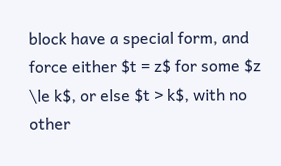block have a special form, and force either $t = z$ for some $z \le k$, or else $t > k$, with no other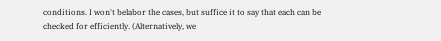conditions. I won't belabor the cases, but suffice it to say that each can be checked for efficiently. (Alternatively, we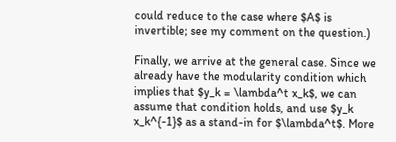could reduce to the case where $A$ is invertible; see my comment on the question.)

Finally, we arrive at the general case. Since we already have the modularity condition which implies that $y_k = \lambda^t x_k$, we can assume that condition holds, and use $y_k x_k^{-1}$ as a stand-in for $\lambda^t$. More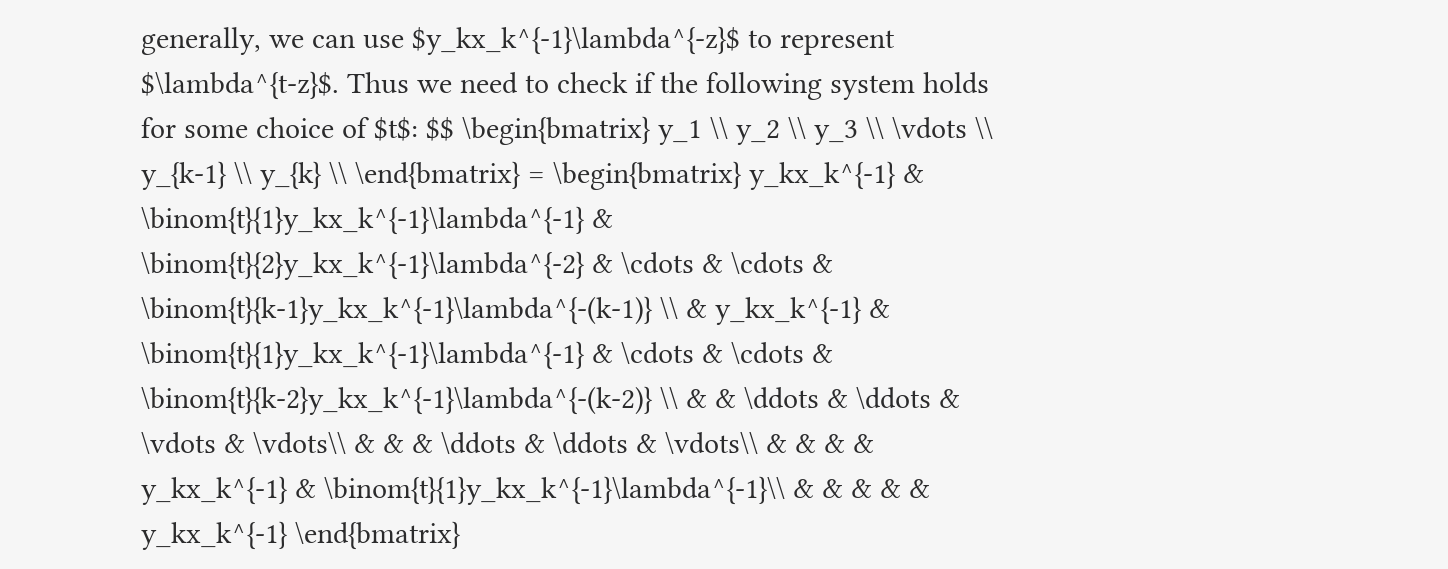generally, we can use $y_kx_k^{-1}\lambda^{-z}$ to represent $\lambda^{t-z}$. Thus we need to check if the following system holds for some choice of $t$: $$ \begin{bmatrix} y_1 \\ y_2 \\ y_3 \\ \vdots \\ y_{k-1} \\ y_{k} \\ \end{bmatrix} = \begin{bmatrix} y_kx_k^{-1} & \binom{t}{1}y_kx_k^{-1}\lambda^{-1} & \binom{t}{2}y_kx_k^{-1}\lambda^{-2} & \cdots & \cdots & \binom{t}{k-1}y_kx_k^{-1}\lambda^{-(k-1)} \\ & y_kx_k^{-1} & \binom{t}{1}y_kx_k^{-1}\lambda^{-1} & \cdots & \cdots & \binom{t}{k-2}y_kx_k^{-1}\lambda^{-(k-2)} \\ & & \ddots & \ddots & \vdots & \vdots\\ & & & \ddots & \ddots & \vdots\\ & & & & y_kx_k^{-1} & \binom{t}{1}y_kx_k^{-1}\lambda^{-1}\\ & & & & & y_kx_k^{-1} \end{bmatrix}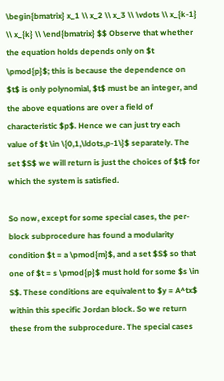\begin{bmatrix} x_1 \\ x_2 \\ x_3 \\ \vdots \\ x_{k-1} \\ x_{k} \\ \end{bmatrix} $$ Observe that whether the equation holds depends only on $t \pmod{p}$; this is because the dependence on $t$ is only polynomial, $t$ must be an integer, and the above equations are over a field of characteristic $p$. Hence we can just try each value of $t \in \{0,1,\ldots,p-1\}$ separately. The set $S$ we will return is just the choices of $t$ for which the system is satisfied.

So now, except for some special cases, the per-block subprocedure has found a modularity condition $t = a \pmod{m}$, and a set $S$ so that one of $t = s \pmod{p}$ must hold for some $s \in S$. These conditions are equivalent to $y = A^tx$ within this specific Jordan block. So we return these from the subprocedure. The special cases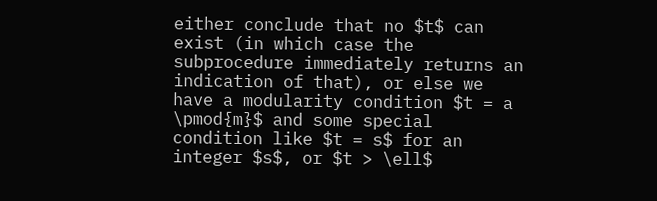either conclude that no $t$ can exist (in which case the subprocedure immediately returns an indication of that), or else we have a modularity condition $t = a \pmod{m}$ and some special condition like $t = s$ for an integer $s$, or $t > \ell$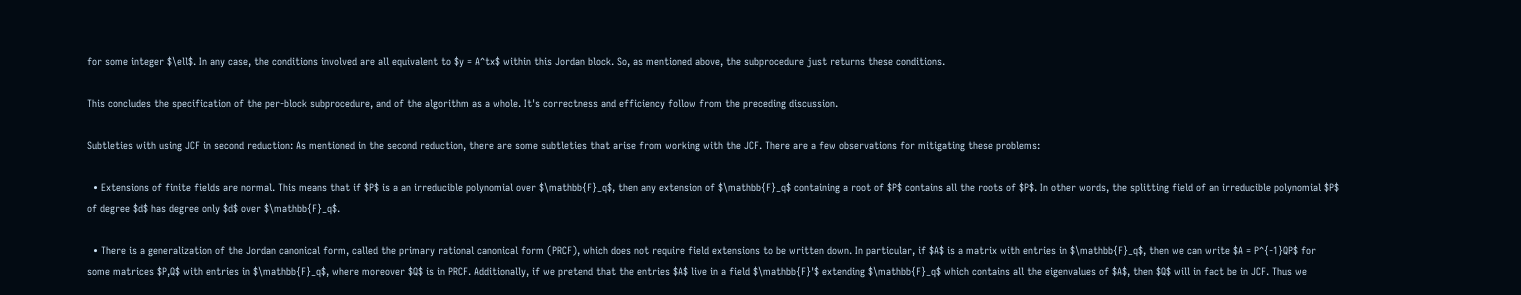for some integer $\ell$. In any case, the conditions involved are all equivalent to $y = A^tx$ within this Jordan block. So, as mentioned above, the subprocedure just returns these conditions.

This concludes the specification of the per-block subprocedure, and of the algorithm as a whole. It's correctness and efficiency follow from the preceding discussion.

Subtleties with using JCF in second reduction: As mentioned in the second reduction, there are some subtleties that arise from working with the JCF. There are a few observations for mitigating these problems:

  • Extensions of finite fields are normal. This means that if $P$ is a an irreducible polynomial over $\mathbb{F}_q$, then any extension of $\mathbb{F}_q$ containing a root of $P$ contains all the roots of $P$. In other words, the splitting field of an irreducible polynomial $P$ of degree $d$ has degree only $d$ over $\mathbb{F}_q$.

  • There is a generalization of the Jordan canonical form, called the primary rational canonical form (PRCF), which does not require field extensions to be written down. In particular, if $A$ is a matrix with entries in $\mathbb{F}_q$, then we can write $A = P^{-1}QP$ for some matrices $P,Q$ with entries in $\mathbb{F}_q$, where moreover $Q$ is in PRCF. Additionally, if we pretend that the entries $A$ live in a field $\mathbb{F}'$ extending $\mathbb{F}_q$ which contains all the eigenvalues of $A$, then $Q$ will in fact be in JCF. Thus we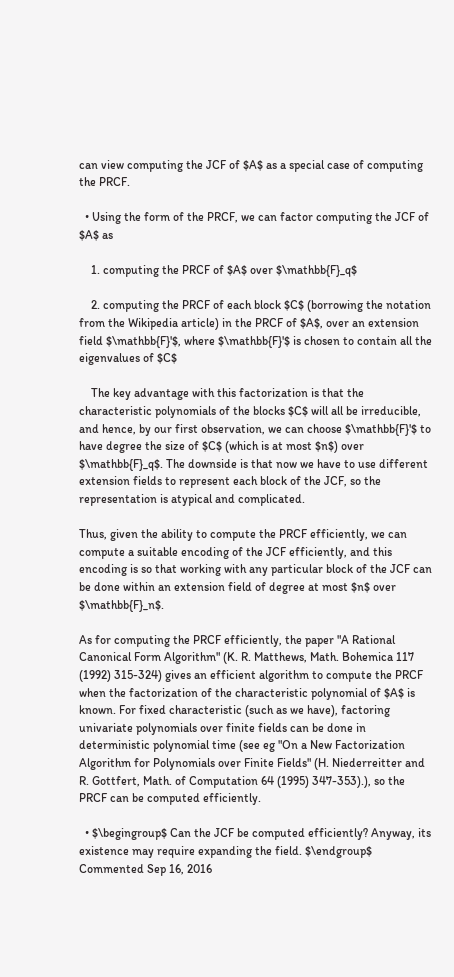can view computing the JCF of $A$ as a special case of computing the PRCF.

  • Using the form of the PRCF, we can factor computing the JCF of $A$ as

    1. computing the PRCF of $A$ over $\mathbb{F}_q$

    2. computing the PRCF of each block $C$ (borrowing the notation from the Wikipedia article) in the PRCF of $A$, over an extension field $\mathbb{F}'$, where $\mathbb{F}'$ is chosen to contain all the eigenvalues of $C$

    The key advantage with this factorization is that the characteristic polynomials of the blocks $C$ will all be irreducible, and hence, by our first observation, we can choose $\mathbb{F}'$ to have degree the size of $C$ (which is at most $n$) over $\mathbb{F}_q$. The downside is that now we have to use different extension fields to represent each block of the JCF, so the representation is atypical and complicated.

Thus, given the ability to compute the PRCF efficiently, we can compute a suitable encoding of the JCF efficiently, and this encoding is so that working with any particular block of the JCF can be done within an extension field of degree at most $n$ over $\mathbb{F}_n$.

As for computing the PRCF efficiently, the paper "A Rational Canonical Form Algorithm" (K. R. Matthews, Math. Bohemica 117 (1992) 315-324) gives an efficient algorithm to compute the PRCF when the factorization of the characteristic polynomial of $A$ is known. For fixed characteristic (such as we have), factoring univariate polynomials over finite fields can be done in deterministic polynomial time (see eg "On a New Factorization Algorithm for Polynomials over Finite Fields" (H. Niederreitter and R. Gottfert, Math. of Computation 64 (1995) 347-353).), so the PRCF can be computed efficiently.

  • $\begingroup$ Can the JCF be computed efficiently? Anyway, its existence may require expanding the field. $\endgroup$ Commented Sep 16, 2016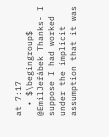at 7:17
  • $\begingroup$ @EmilJeřábek Thanks- I suppose I had worked under the implicit assumption that it was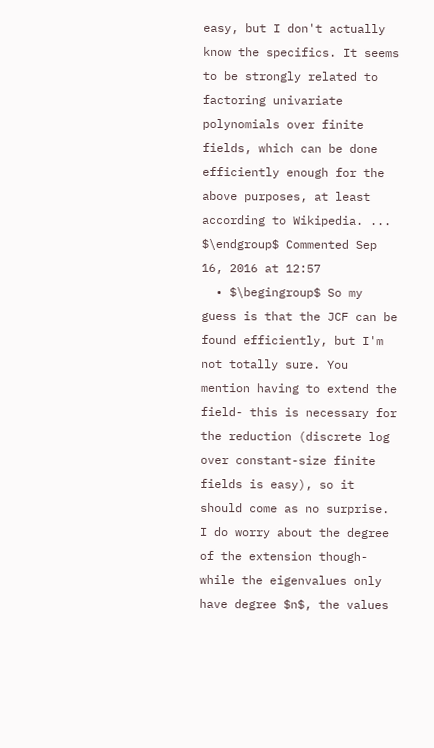easy, but I don't actually know the specifics. It seems to be strongly related to factoring univariate polynomials over finite fields, which can be done efficiently enough for the above purposes, at least according to Wikipedia. ... $\endgroup$ Commented Sep 16, 2016 at 12:57
  • $\begingroup$ So my guess is that the JCF can be found efficiently, but I'm not totally sure. You mention having to extend the field- this is necessary for the reduction (discrete log over constant-size finite fields is easy), so it should come as no surprise. I do worry about the degree of the extension though- while the eigenvalues only have degree $n$, the values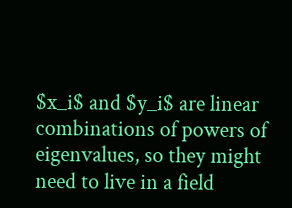$x_i$ and $y_i$ are linear combinations of powers of eigenvalues, so they might need to live in a field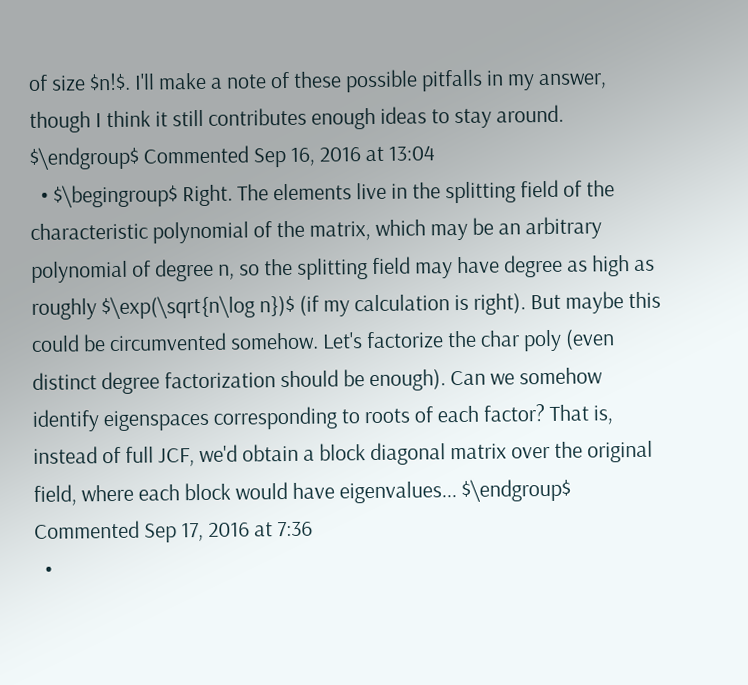of size $n!$. I'll make a note of these possible pitfalls in my answer, though I think it still contributes enough ideas to stay around. $\endgroup$ Commented Sep 16, 2016 at 13:04
  • $\begingroup$ Right. The elements live in the splitting field of the characteristic polynomial of the matrix, which may be an arbitrary polynomial of degree n, so the splitting field may have degree as high as roughly $\exp(\sqrt{n\log n})$ (if my calculation is right). But maybe this could be circumvented somehow. Let's factorize the char poly (even distinct degree factorization should be enough). Can we somehow identify eigenspaces corresponding to roots of each factor? That is, instead of full JCF, we'd obtain a block diagonal matrix over the original field, where each block would have eigenvalues... $\endgroup$ Commented Sep 17, 2016 at 7:36
  •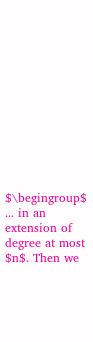$\begingroup$ ... in an extension of degree at most $n$. Then we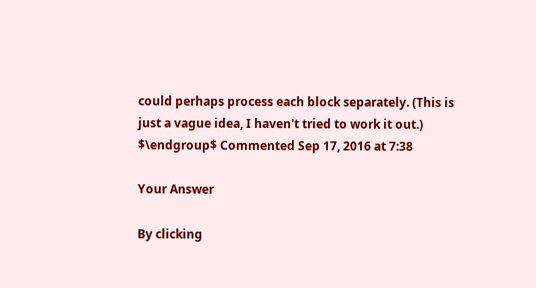could perhaps process each block separately. (This is just a vague idea, I haven't tried to work it out.) $\endgroup$ Commented Sep 17, 2016 at 7:38

Your Answer

By clicking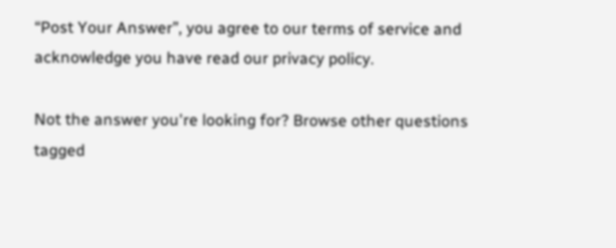“Post Your Answer”, you agree to our terms of service and acknowledge you have read our privacy policy.

Not the answer you're looking for? Browse other questions tagged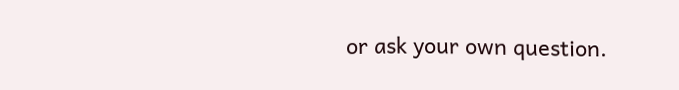or ask your own question.